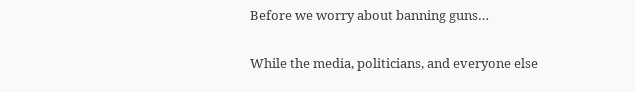Before we worry about banning guns…


While the media, politicians, and everyone else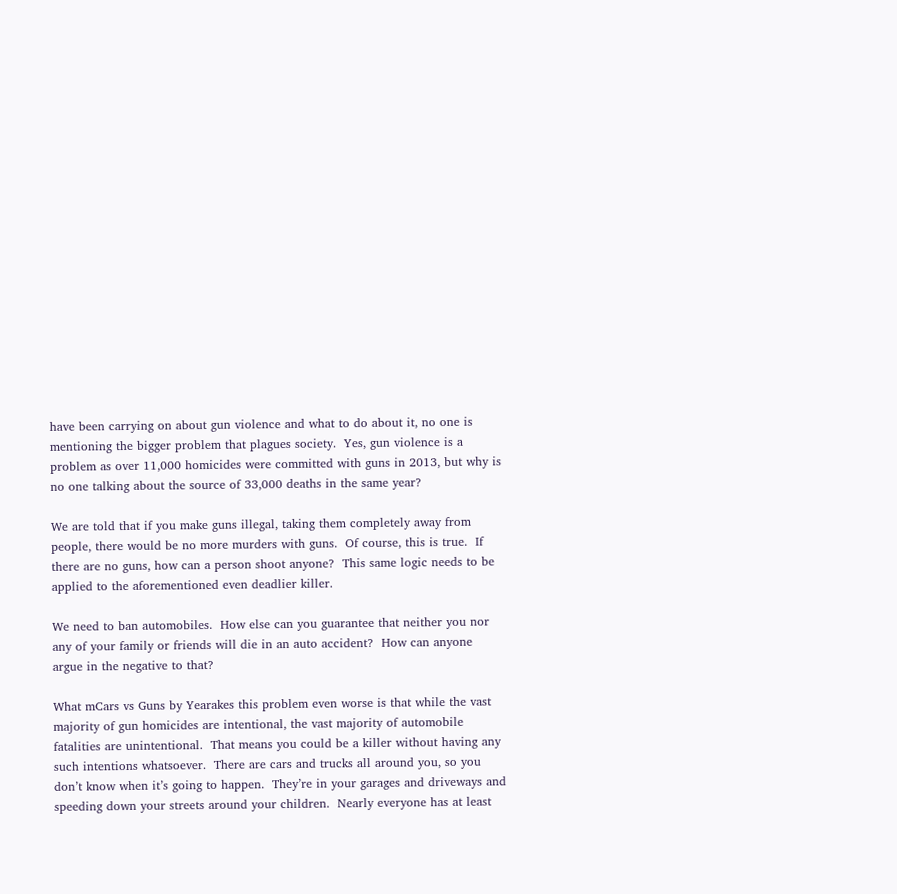have been carrying on about gun violence and what to do about it, no one is mentioning the bigger problem that plagues society.  Yes, gun violence is a problem as over 11,000 homicides were committed with guns in 2013, but why is no one talking about the source of 33,000 deaths in the same year?

We are told that if you make guns illegal, taking them completely away from people, there would be no more murders with guns.  Of course, this is true.  If there are no guns, how can a person shoot anyone?  This same logic needs to be applied to the aforementioned even deadlier killer.

We need to ban automobiles.  How else can you guarantee that neither you nor any of your family or friends will die in an auto accident?  How can anyone argue in the negative to that?

What mCars vs Guns by Yearakes this problem even worse is that while the vast majority of gun homicides are intentional, the vast majority of automobile fatalities are unintentional.  That means you could be a killer without having any such intentions whatsoever.  There are cars and trucks all around you, so you don’t know when it’s going to happen.  They’re in your garages and driveways and speeding down your streets around your children.  Nearly everyone has at least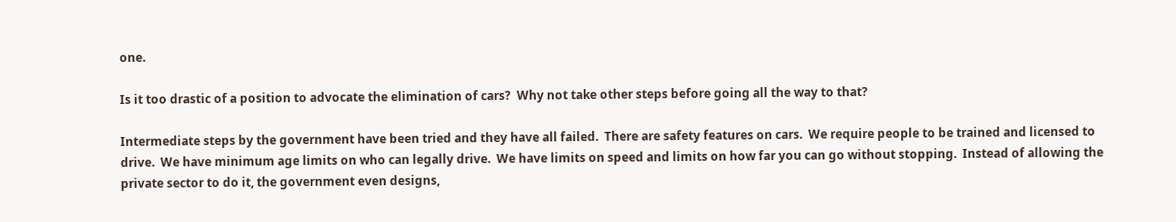one.

Is it too drastic of a position to advocate the elimination of cars?  Why not take other steps before going all the way to that?

Intermediate steps by the government have been tried and they have all failed.  There are safety features on cars.  We require people to be trained and licensed to drive.  We have minimum age limits on who can legally drive.  We have limits on speed and limits on how far you can go without stopping.  Instead of allowing the private sector to do it, the government even designs,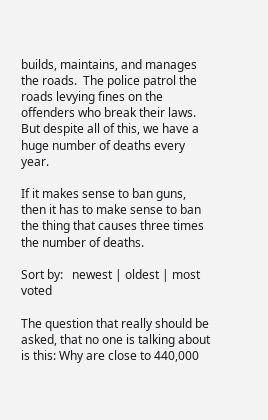builds, maintains, and manages the roads.  The police patrol the roads levying fines on the offenders who break their laws.  But despite all of this, we have a huge number of deaths every year.

If it makes sense to ban guns, then it has to make sense to ban the thing that causes three times the number of deaths.

Sort by:   newest | oldest | most voted

The question that really should be asked, that no one is talking about is this: Why are close to 440,000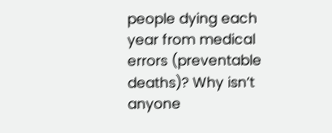people dying each year from medical errors (preventable deaths)? Why isn’t anyone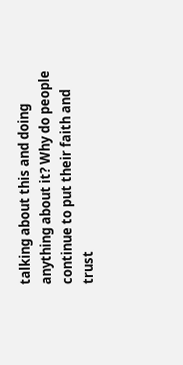talking about this and doing anything about it? Why do people continue to put their faith and trust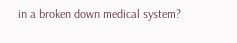in a broken down medical system?